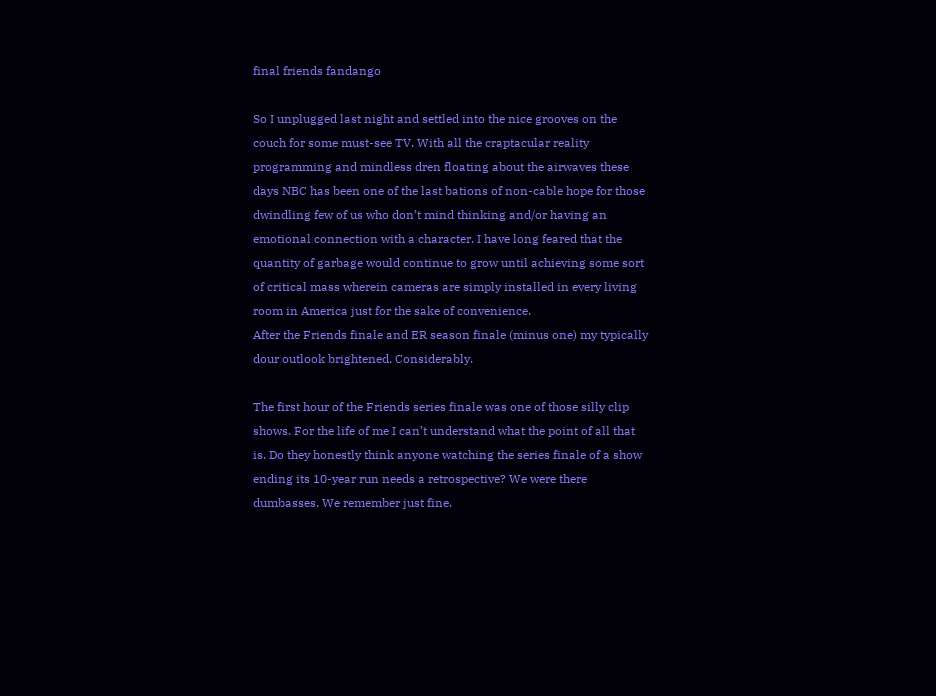final friends fandango

So I unplugged last night and settled into the nice grooves on the couch for some must-see TV. With all the craptacular reality programming and mindless dren floating about the airwaves these days NBC has been one of the last bations of non-cable hope for those dwindling few of us who don’t mind thinking and/or having an emotional connection with a character. I have long feared that the quantity of garbage would continue to grow until achieving some sort of critical mass wherein cameras are simply installed in every living room in America just for the sake of convenience.
After the Friends finale and ER season finale (minus one) my typically dour outlook brightened. Considerably.

The first hour of the Friends series finale was one of those silly clip shows. For the life of me I can’t understand what the point of all that is. Do they honestly think anyone watching the series finale of a show ending its 10-year run needs a retrospective? We were there dumbasses. We remember just fine.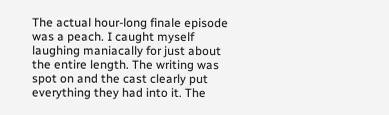The actual hour-long finale episode was a peach. I caught myself laughing maniacally for just about the entire length. The writing was spot on and the cast clearly put everything they had into it. The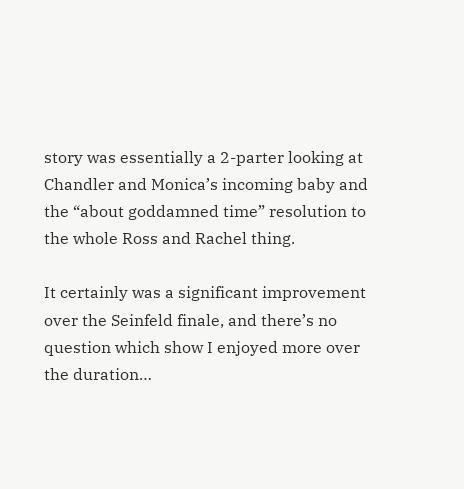story was essentially a 2-parter looking at Chandler and Monica’s incoming baby and the “about goddamned time” resolution to the whole Ross and Rachel thing.

It certainly was a significant improvement over the Seinfeld finale, and there’s no question which show I enjoyed more over the duration…